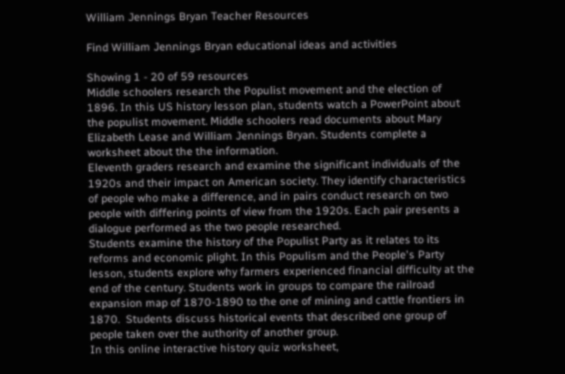William Jennings Bryan Teacher Resources

Find William Jennings Bryan educational ideas and activities

Showing 1 - 20 of 59 resources
Middle schoolers research the Populist movement and the election of 1896. In this US history lesson plan, students watch a PowerPoint about the populist movement. Middle schoolers read documents about Mary Elizabeth Lease and William Jennings Bryan. Students complete a worksheet about the the information.
Eleventh graders research and examine the significant individuals of the 1920s and their impact on American society. They identify characteristics of people who make a difference, and in pairs conduct research on two people with differing points of view from the 1920s. Each pair presents a dialogue performed as the two people researched.
Students examine the history of the Populist Party as it relates to its reforms and economic plight. In this Populism and the People's Party lesson, students explore why farmers experienced financial difficulty at the end of the century. Students work in groups to compare the railroad expansion map of 1870-1890 to the one of mining and cattle frontiers in 1870.  Students discuss historical events that described one group of people taken over the authority of another group.
In this online interactive history quiz worksheet,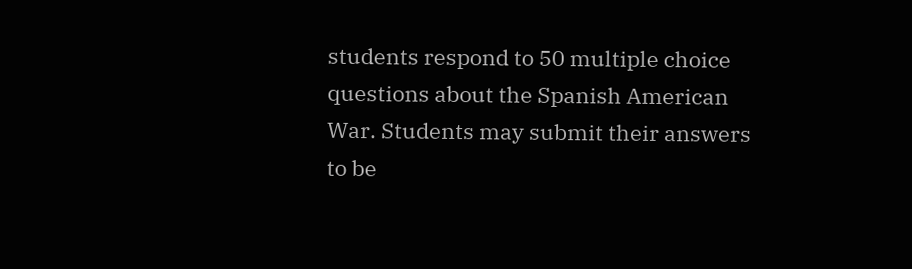students respond to 50 multiple choice questions about the Spanish American War. Students may submit their answers to be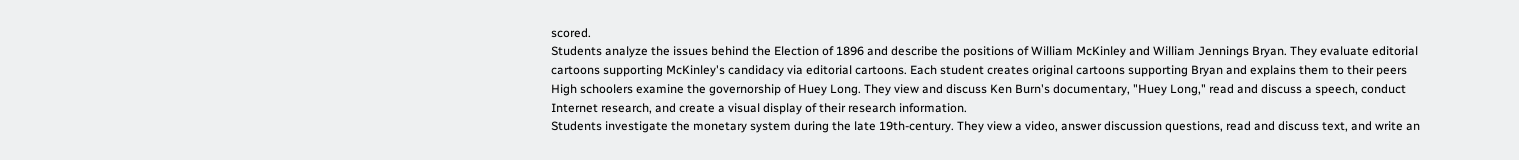scored.
Students analyze the issues behind the Election of 1896 and describe the positions of William McKinley and William Jennings Bryan. They evaluate editorial cartoons supporting McKinley's candidacy via editorial cartoons. Each student creates original cartoons supporting Bryan and explains them to their peers
High schoolers examine the governorship of Huey Long. They view and discuss Ken Burn's documentary, "Huey Long," read and discuss a speech, conduct Internet research, and create a visual display of their research information.
Students investigate the monetary system during the late 19th-century. They view a video, answer discussion questions, read and discuss text, and write an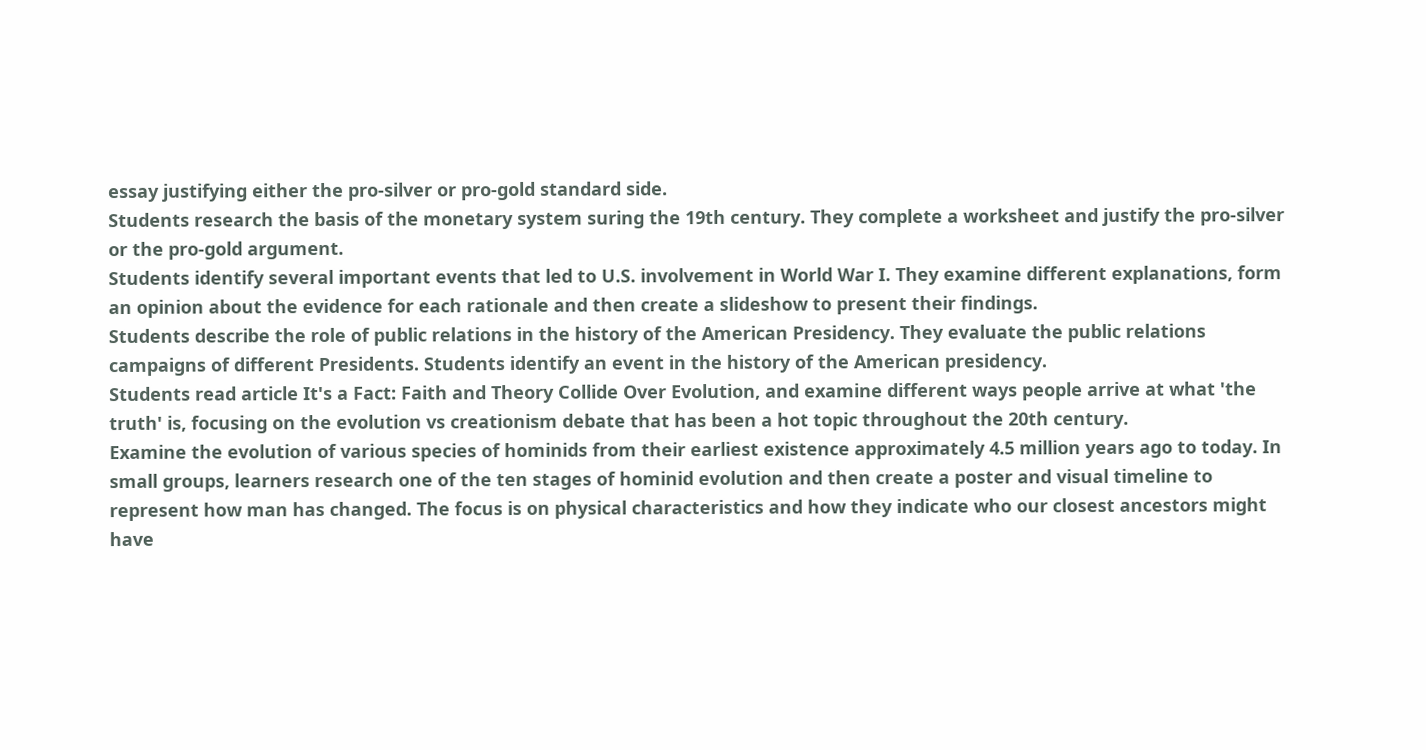essay justifying either the pro-silver or pro-gold standard side.
Students research the basis of the monetary system suring the 19th century. They complete a worksheet and justify the pro-silver or the pro-gold argument.
Students identify several important events that led to U.S. involvement in World War I. They examine different explanations, form an opinion about the evidence for each rationale and then create a slideshow to present their findings.
Students describe the role of public relations in the history of the American Presidency. They evaluate the public relations campaigns of different Presidents. Students identify an event in the history of the American presidency.
Students read article It's a Fact: Faith and Theory Collide Over Evolution, and examine different ways people arrive at what 'the truth' is, focusing on the evolution vs creationism debate that has been a hot topic throughout the 20th century.
Examine the evolution of various species of hominids from their earliest existence approximately 4.5 million years ago to today. In small groups, learners research one of the ten stages of hominid evolution and then create a poster and visual timeline to represent how man has changed. The focus is on physical characteristics and how they indicate who our closest ancestors might have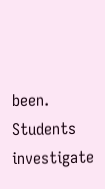been.
Students investigate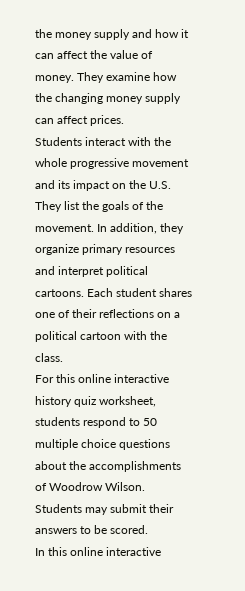the money supply and how it can affect the value of money. They examine how the changing money supply can affect prices.
Students interact with the whole progressive movement and its impact on the U.S. They list the goals of the movement. In addition, they organize primary resources and interpret political cartoons. Each student shares one of their reflections on a political cartoon with the class.
For this online interactive history quiz worksheet, students respond to 50 multiple choice questions about the accomplishments of Woodrow Wilson. Students may submit their answers to be scored.
In this online interactive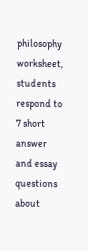philosophy worksheet, students respond to 7 short answer and essay questions about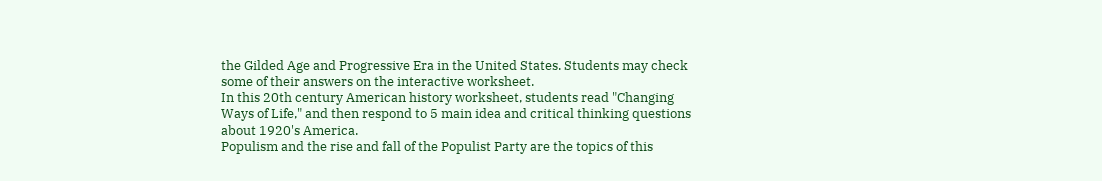the Gilded Age and Progressive Era in the United States. Students may check some of their answers on the interactive worksheet.
In this 20th century American history worksheet, students read "Changing Ways of Life," and then respond to 5 main idea and critical thinking questions about 1920's America.
Populism and the rise and fall of the Populist Party are the topics of this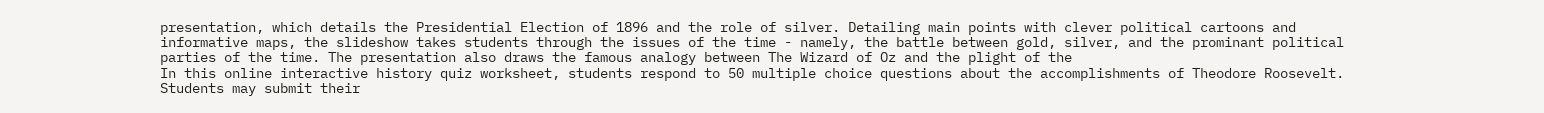presentation, which details the Presidential Election of 1896 and the role of silver. Detailing main points with clever political cartoons and informative maps, the slideshow takes students through the issues of the time - namely, the battle between gold, silver, and the prominant political parties of the time. The presentation also draws the famous analogy between The Wizard of Oz and the plight of the
In this online interactive history quiz worksheet, students respond to 50 multiple choice questions about the accomplishments of Theodore Roosevelt. Students may submit their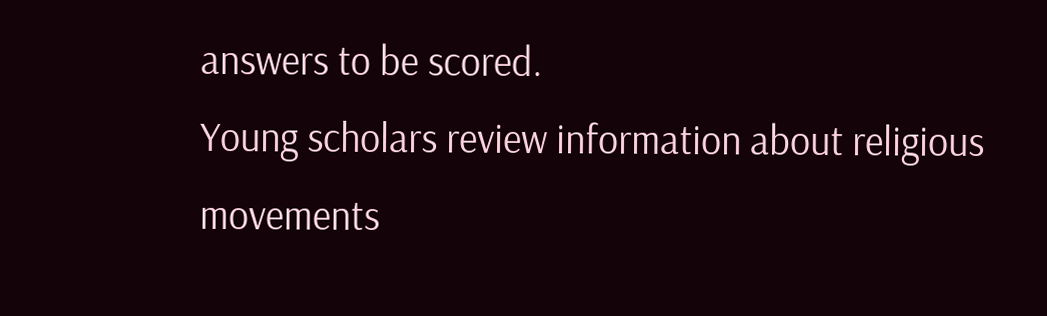answers to be scored.
Young scholars review information about religious movements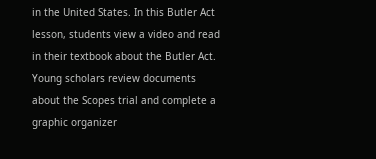in the United States. In this Butler Act lesson, students view a video and read in their textbook about the Butler Act.  Young scholars review documents about the Scopes trial and complete a graphic organizer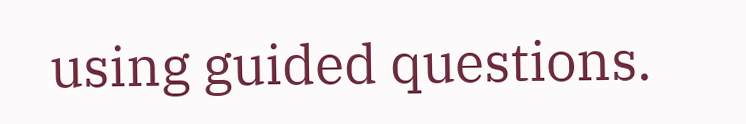using guided questions.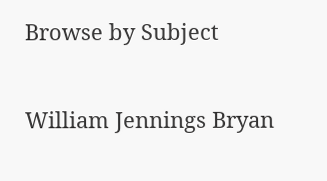Browse by Subject

William Jennings Bryan